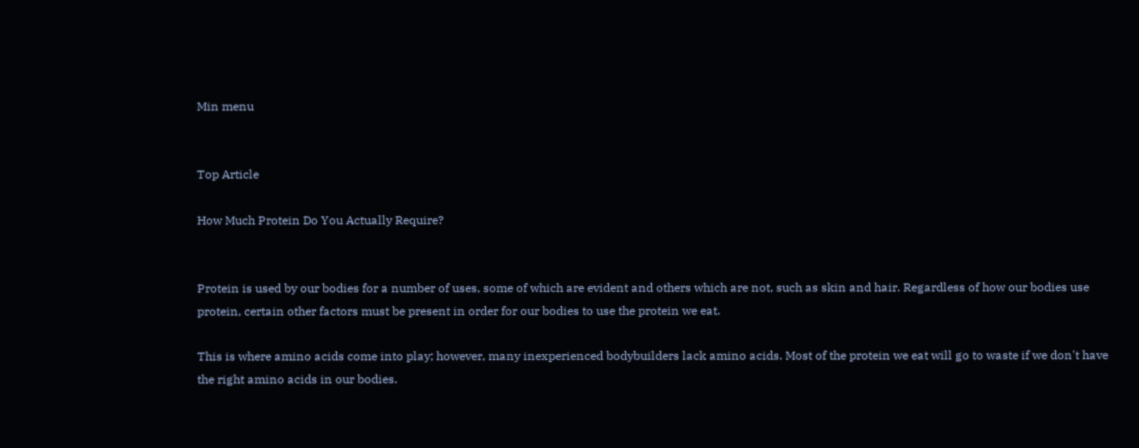Min menu


Top Article

How Much Protein Do You Actually Require?


Protein is used by our bodies for a number of uses, some of which are evident and others which are not, such as skin and hair. Regardless of how our bodies use protein, certain other factors must be present in order for our bodies to use the protein we eat.

This is where amino acids come into play; however, many inexperienced bodybuilders lack amino acids. Most of the protein we eat will go to waste if we don't have the right amino acids in our bodies.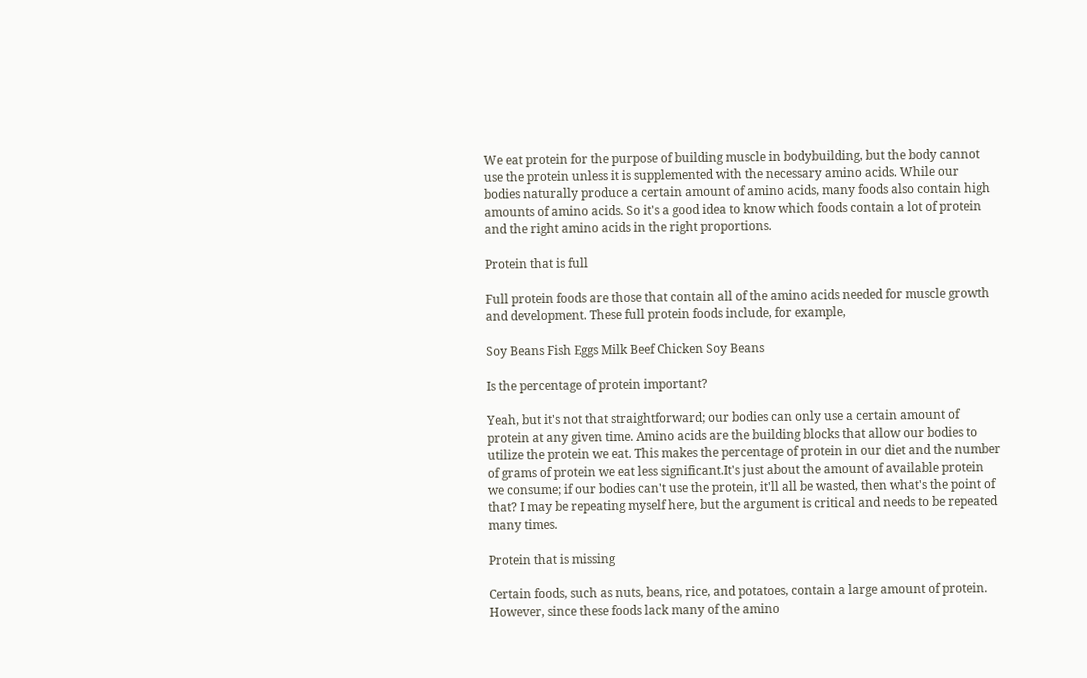We eat protein for the purpose of building muscle in bodybuilding, but the body cannot use the protein unless it is supplemented with the necessary amino acids. While our bodies naturally produce a certain amount of amino acids, many foods also contain high amounts of amino acids. So it's a good idea to know which foods contain a lot of protein and the right amino acids in the right proportions.

Protein that is full

Full protein foods are those that contain all of the amino acids needed for muscle growth and development. These full protein foods include, for example,

Soy Beans Fish Eggs Milk Beef Chicken Soy Beans

Is the percentage of protein important?

Yeah, but it's not that straightforward; our bodies can only use a certain amount of protein at any given time. Amino acids are the building blocks that allow our bodies to utilize the protein we eat. This makes the percentage of protein in our diet and the number of grams of protein we eat less significant.It's just about the amount of available protein we consume; if our bodies can't use the protein, it'll all be wasted, then what's the point of that? I may be repeating myself here, but the argument is critical and needs to be repeated many times.

Protein that is missing

Certain foods, such as nuts, beans, rice, and potatoes, contain a large amount of protein. However, since these foods lack many of the amino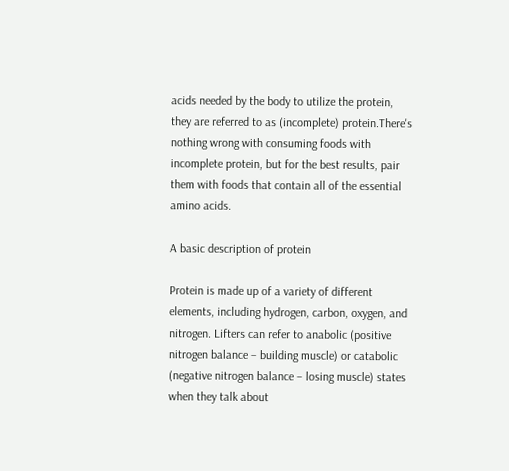acids needed by the body to utilize the protein, they are referred to as (incomplete) protein.There's nothing wrong with consuming foods with incomplete protein, but for the best results, pair them with foods that contain all of the essential amino acids.

A basic description of protein

Protein is made up of a variety of different elements, including hydrogen, carbon, oxygen, and nitrogen. Lifters can refer to anabolic (positive nitrogen balance – building muscle) or catabolic (negative nitrogen balance – losing muscle) states when they talk about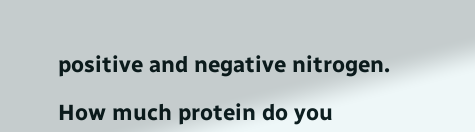positive and negative nitrogen.

How much protein do you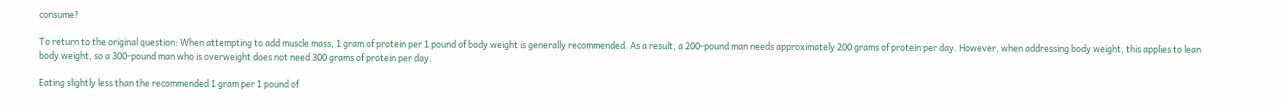consume?

To return to the original question: When attempting to add muscle mass, 1 gram of protein per 1 pound of body weight is generally recommended. As a result, a 200-pound man needs approximately 200 grams of protein per day. However, when addressing body weight, this applies to lean body weight, so a 300-pound man who is overweight does not need 300 grams of protein per day.

Eating slightly less than the recommended 1 gram per 1 pound of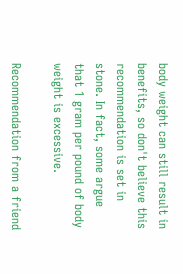body weight can still result in benefits, so don't believe this recommendation is set in stone. In fact, some argue that 1 gram per pound of body weight is excessive.

Recommendation from a friend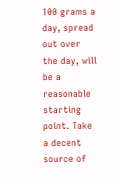100 grams a day, spread out over the day, will be a reasonable starting point. Take a decent source of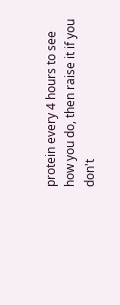protein every 4 hours to see how you do, then raise it if you don't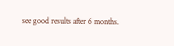see good results after 6 months.